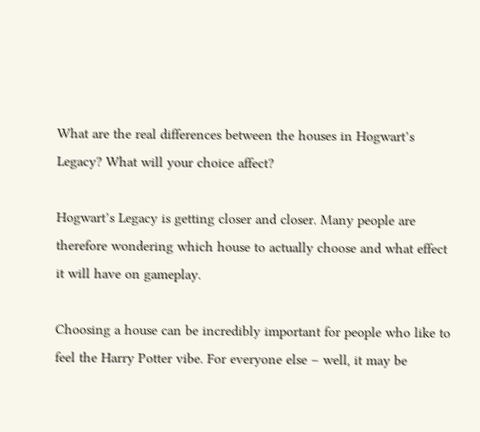What are the real differences between the houses in Hogwart’s Legacy? What will your choice affect?

Hogwart’s Legacy is getting closer and closer. Many people are therefore wondering which house to actually choose and what effect it will have on gameplay.

Choosing a house can be incredibly important for people who like to feel the Harry Potter vibe. For everyone else – well, it may be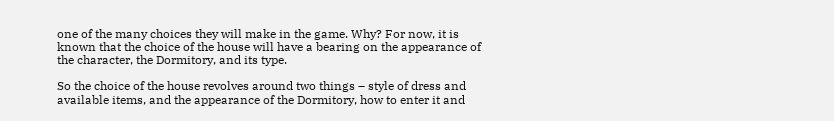one of the many choices they will make in the game. Why? For now, it is known that the choice of the house will have a bearing on the appearance of the character, the Dormitory, and its type.

So the choice of the house revolves around two things – style of dress and available items, and the appearance of the Dormitory, how to enter it and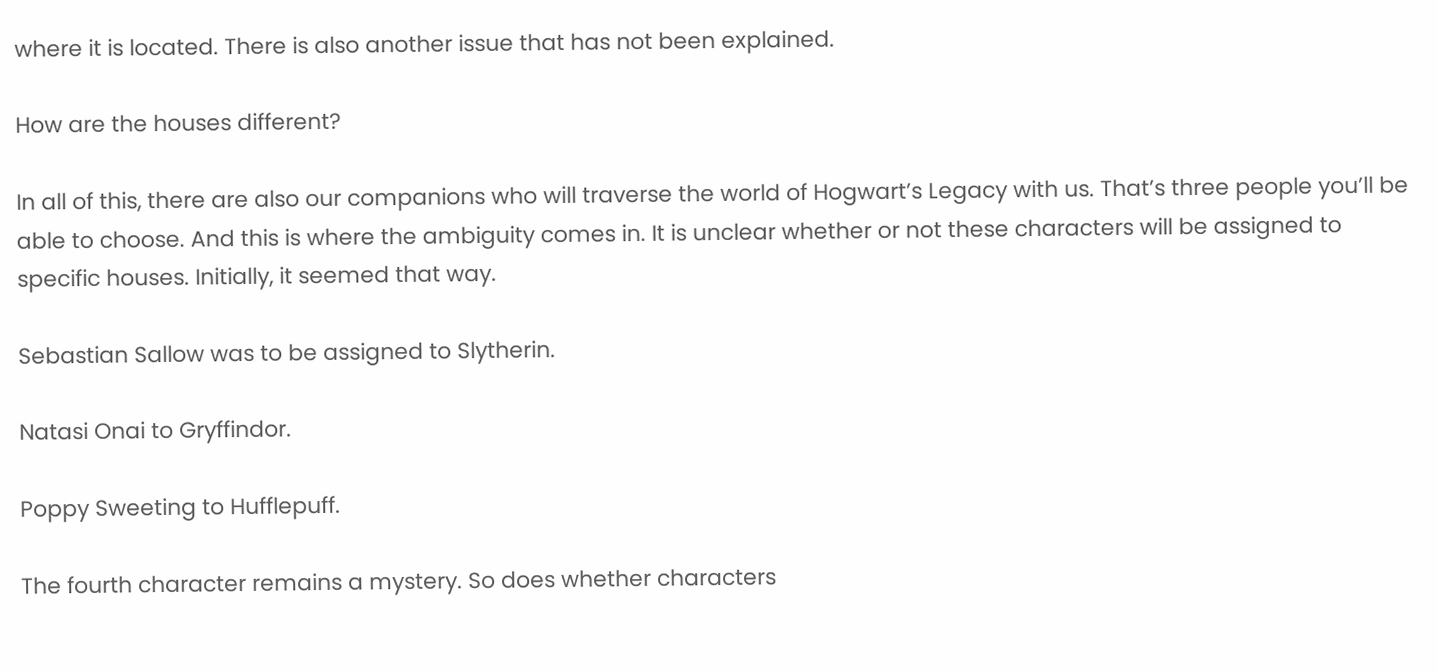where it is located. There is also another issue that has not been explained.

How are the houses different?

In all of this, there are also our companions who will traverse the world of Hogwart’s Legacy with us. That’s three people you’ll be able to choose. And this is where the ambiguity comes in. It is unclear whether or not these characters will be assigned to specific houses. Initially, it seemed that way.

Sebastian Sallow was to be assigned to Slytherin.

Natasi Onai to Gryffindor.

Poppy Sweeting to Hufflepuff.

The fourth character remains a mystery. So does whether characters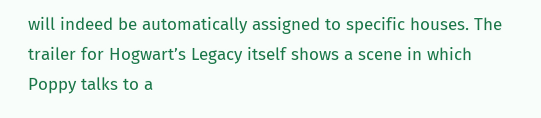will indeed be automatically assigned to specific houses. The trailer for Hogwart’s Legacy itself shows a scene in which Poppy talks to a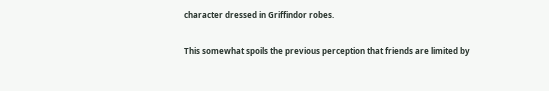character dressed in Griffindor robes.

This somewhat spoils the previous perception that friends are limited by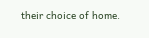their choice of home.